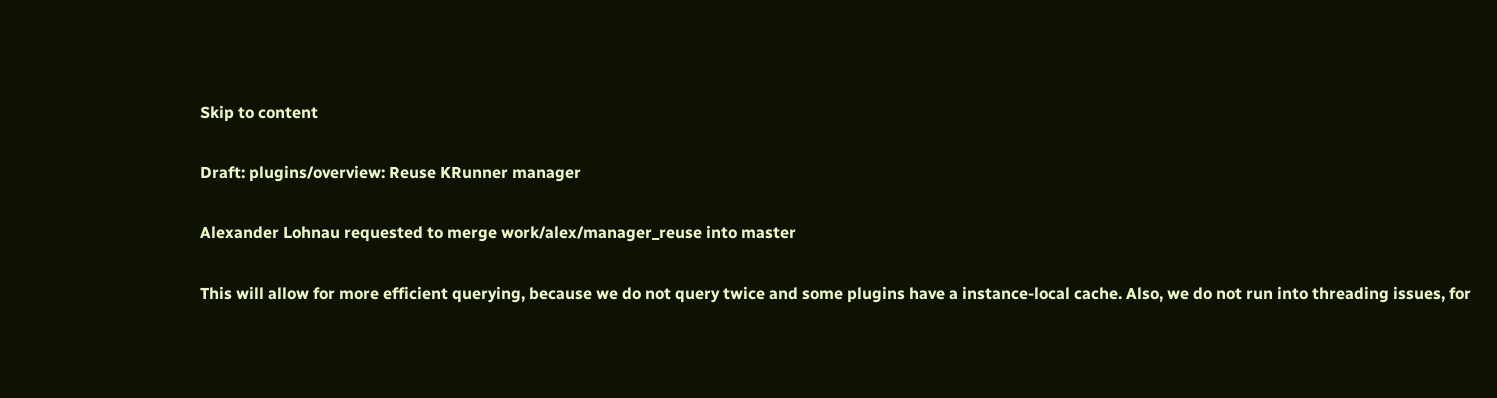Skip to content

Draft: plugins/overview: Reuse KRunner manager

Alexander Lohnau requested to merge work/alex/manager_reuse into master

This will allow for more efficient querying, because we do not query twice and some plugins have a instance-local cache. Also, we do not run into threading issues, for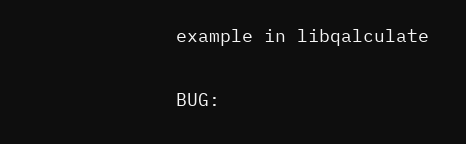example in libqalculate

BUG: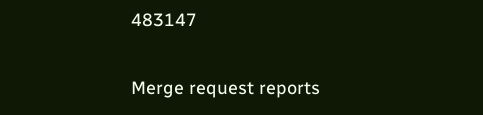483147

Merge request reports